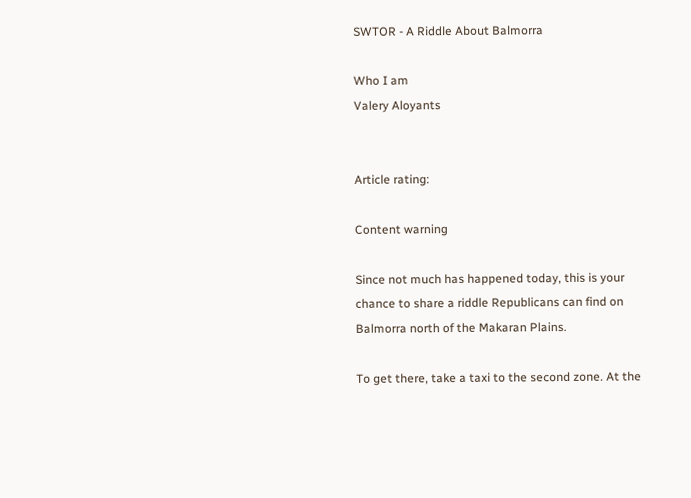SWTOR - A Riddle About Balmorra

Who I am
Valery Aloyants


Article rating:

Content warning

Since not much has happened today, this is your chance to share a riddle Republicans can find on Balmorra north of the Makaran Plains.

To get there, take a taxi to the second zone. At the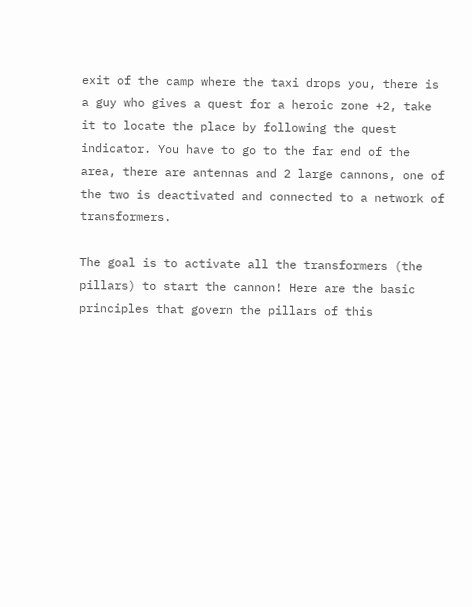exit of the camp where the taxi drops you, there is a guy who gives a quest for a heroic zone +2, take it to locate the place by following the quest indicator. You have to go to the far end of the area, there are antennas and 2 large cannons, one of the two is deactivated and connected to a network of transformers.

The goal is to activate all the transformers (the pillars) to start the cannon! Here are the basic principles that govern the pillars of this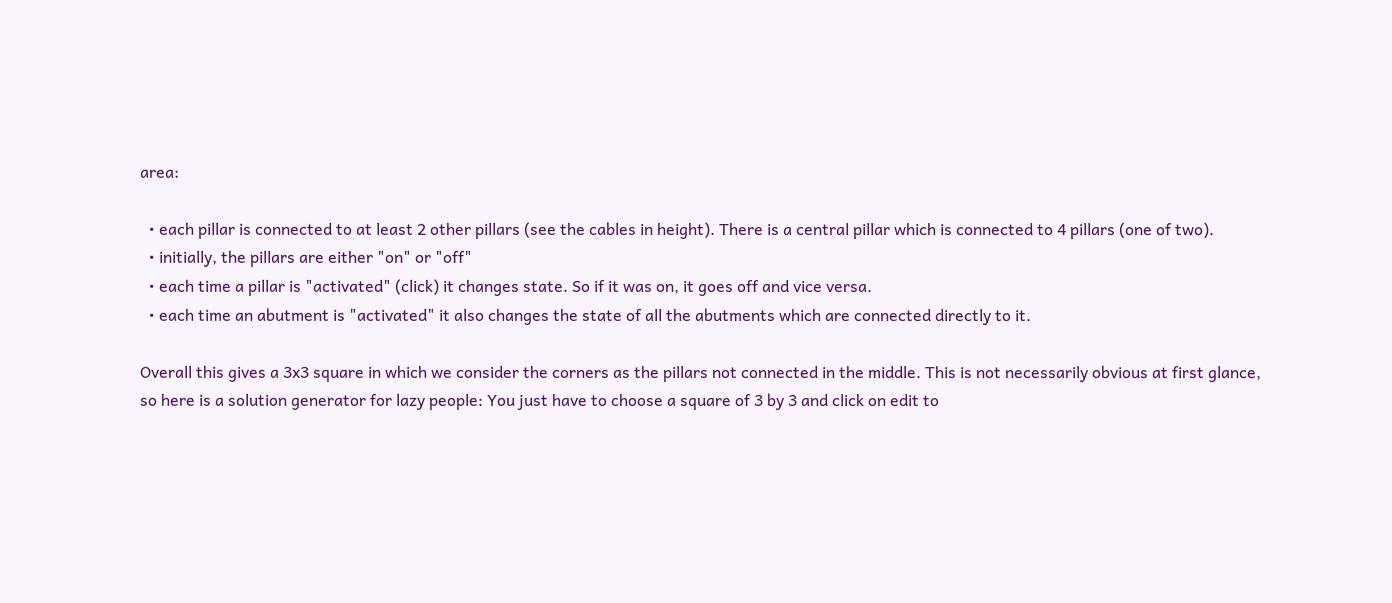area:

  • each pillar is connected to at least 2 other pillars (see the cables in height). There is a central pillar which is connected to 4 pillars (one of two).
  • initially, the pillars are either "on" or "off"
  • each time a pillar is "activated" (click) it changes state. So if it was on, it goes off and vice versa.
  • each time an abutment is "activated" it also changes the state of all the abutments which are connected directly to it.

Overall this gives a 3x3 square in which we consider the corners as the pillars not connected in the middle. This is not necessarily obvious at first glance, so here is a solution generator for lazy people: You just have to choose a square of 3 by 3 and click on edit to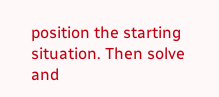position the starting situation. Then solve and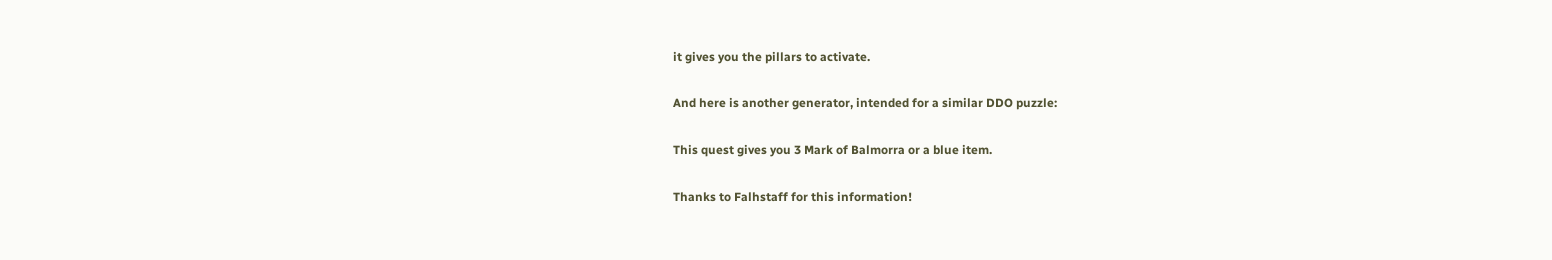it gives you the pillars to activate.

And here is another generator, intended for a similar DDO puzzle:

This quest gives you 3 Mark of Balmorra or a blue item.

Thanks to Falhstaff for this information!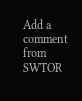Add a comment from SWTOR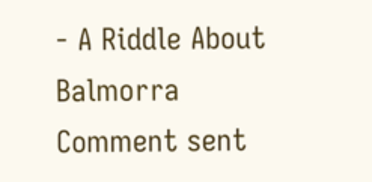- A Riddle About Balmorra
Comment sent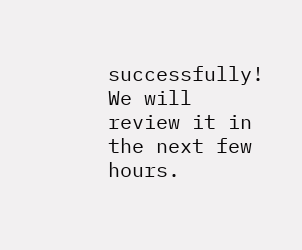successfully! We will review it in the next few hours.